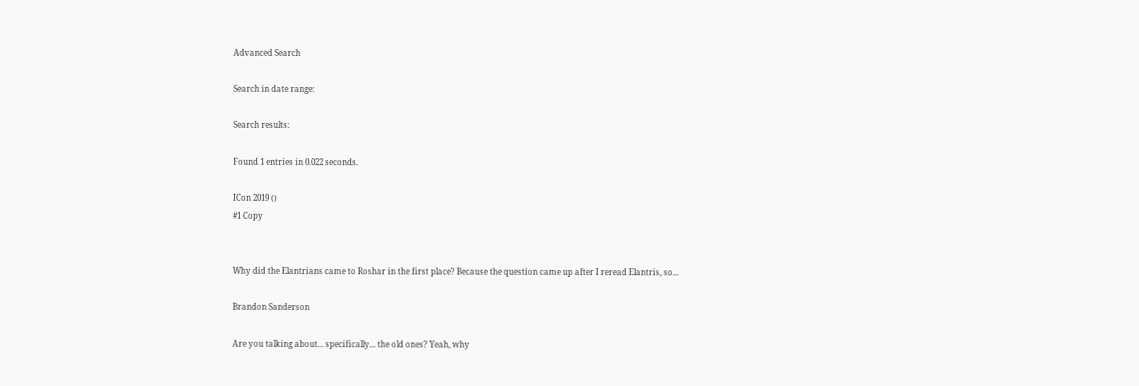Advanced Search

Search in date range:

Search results:

Found 1 entries in 0.022 seconds.

ICon 2019 ()
#1 Copy


Why did the Elantrians came to Roshar in the first place? Because the question came up after I reread Elantris, so...

Brandon Sanderson

Are you talking about... specifically... the old ones? Yeah, why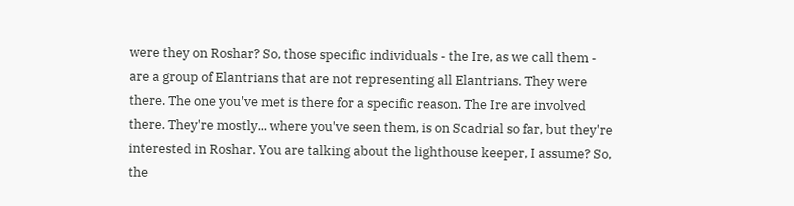were they on Roshar? So, those specific individuals - the Ire, as we call them - are a group of Elantrians that are not representing all Elantrians. They were there. The one you've met is there for a specific reason. The Ire are involved there. They're mostly... where you've seen them, is on Scadrial so far, but they're interested in Roshar. You are talking about the lighthouse keeper, I assume? So, the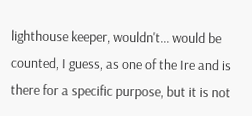lighthouse keeper, wouldn't... would be counted, I guess, as one of the Ire and is there for a specific purpose, but it is not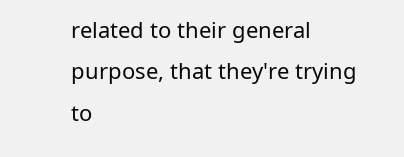related to their general purpose, that they're trying to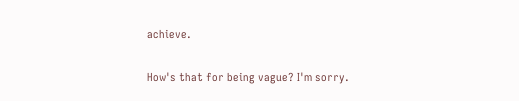achieve.

How's that for being vague? I'm sorry.